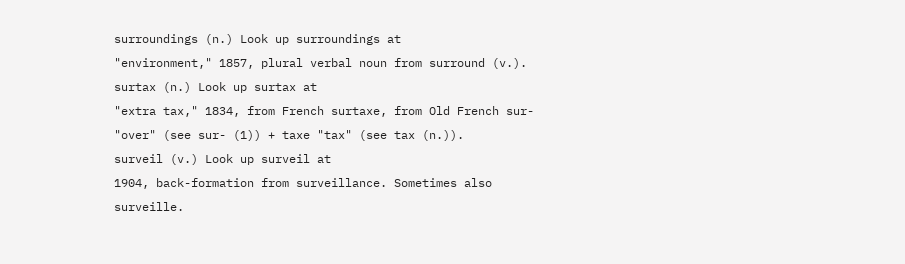surroundings (n.) Look up surroundings at
"environment," 1857, plural verbal noun from surround (v.).
surtax (n.) Look up surtax at
"extra tax," 1834, from French surtaxe, from Old French sur- "over" (see sur- (1)) + taxe "tax" (see tax (n.)).
surveil (v.) Look up surveil at
1904, back-formation from surveillance. Sometimes also surveille.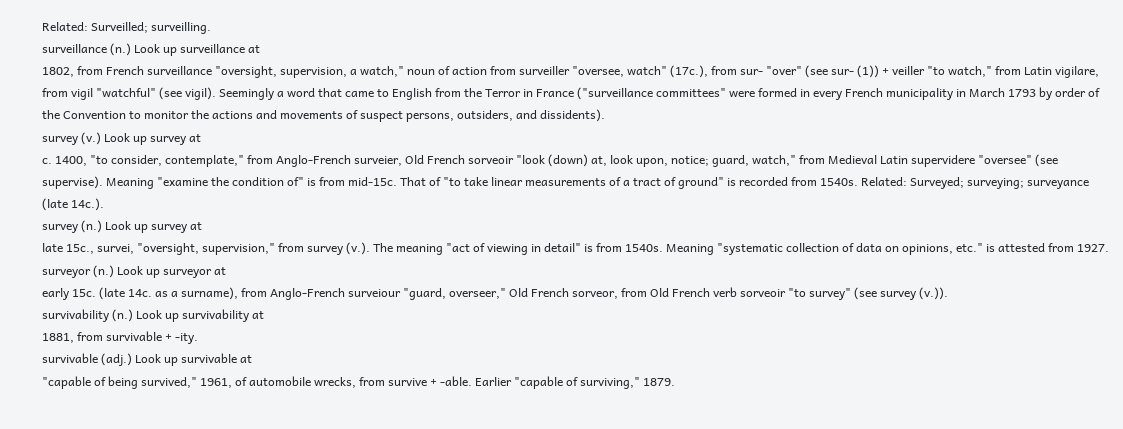Related: Surveilled; surveilling.
surveillance (n.) Look up surveillance at
1802, from French surveillance "oversight, supervision, a watch," noun of action from surveiller "oversee, watch" (17c.), from sur- "over" (see sur- (1)) + veiller "to watch," from Latin vigilare, from vigil "watchful" (see vigil). Seemingly a word that came to English from the Terror in France ("surveillance committees" were formed in every French municipality in March 1793 by order of the Convention to monitor the actions and movements of suspect persons, outsiders, and dissidents).
survey (v.) Look up survey at
c. 1400, "to consider, contemplate," from Anglo-French surveier, Old French sorveoir "look (down) at, look upon, notice; guard, watch," from Medieval Latin supervidere "oversee" (see supervise). Meaning "examine the condition of" is from mid-15c. That of "to take linear measurements of a tract of ground" is recorded from 1540s. Related: Surveyed; surveying; surveyance (late 14c.).
survey (n.) Look up survey at
late 15c., survei, "oversight, supervision," from survey (v.). The meaning "act of viewing in detail" is from 1540s. Meaning "systematic collection of data on opinions, etc." is attested from 1927.
surveyor (n.) Look up surveyor at
early 15c. (late 14c. as a surname), from Anglo-French surveiour "guard, overseer," Old French sorveor, from Old French verb sorveoir "to survey" (see survey (v.)).
survivability (n.) Look up survivability at
1881, from survivable + -ity.
survivable (adj.) Look up survivable at
"capable of being survived," 1961, of automobile wrecks, from survive + -able. Earlier "capable of surviving," 1879.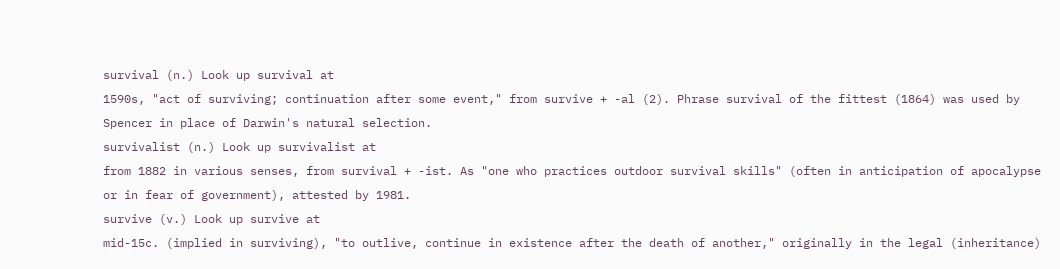survival (n.) Look up survival at
1590s, "act of surviving; continuation after some event," from survive + -al (2). Phrase survival of the fittest (1864) was used by Spencer in place of Darwin's natural selection.
survivalist (n.) Look up survivalist at
from 1882 in various senses, from survival + -ist. As "one who practices outdoor survival skills" (often in anticipation of apocalypse or in fear of government), attested by 1981.
survive (v.) Look up survive at
mid-15c. (implied in surviving), "to outlive, continue in existence after the death of another," originally in the legal (inheritance)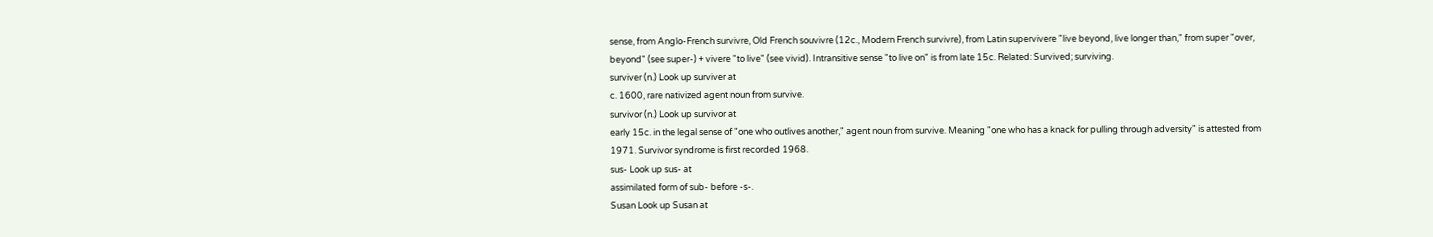sense, from Anglo-French survivre, Old French souvivre (12c., Modern French survivre), from Latin supervivere "live beyond, live longer than," from super "over, beyond" (see super-) + vivere "to live" (see vivid). Intransitive sense "to live on" is from late 15c. Related: Survived; surviving.
surviver (n.) Look up surviver at
c. 1600, rare nativized agent noun from survive.
survivor (n.) Look up survivor at
early 15c. in the legal sense of "one who outlives another," agent noun from survive. Meaning "one who has a knack for pulling through adversity" is attested from 1971. Survivor syndrome is first recorded 1968.
sus- Look up sus- at
assimilated form of sub- before -s-.
Susan Look up Susan at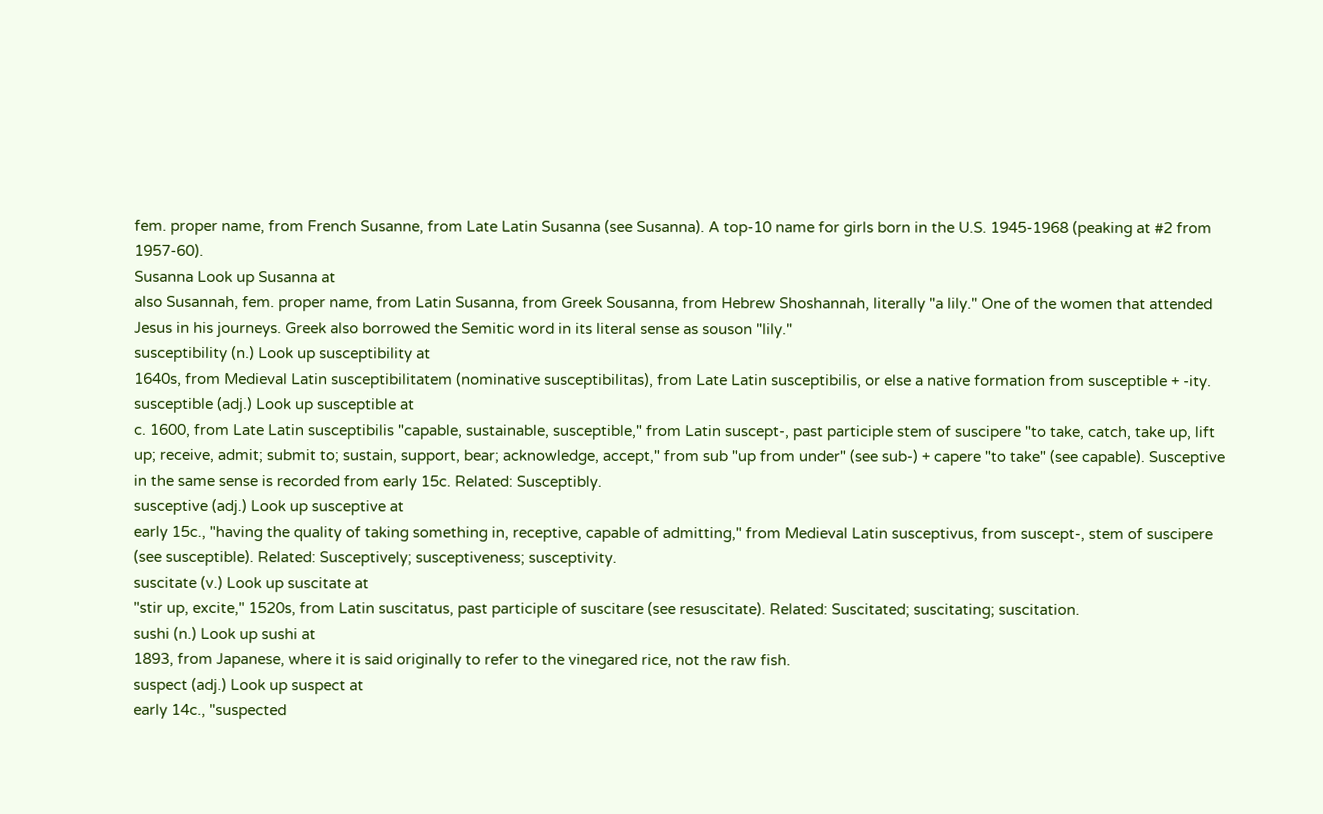fem. proper name, from French Susanne, from Late Latin Susanna (see Susanna). A top-10 name for girls born in the U.S. 1945-1968 (peaking at #2 from 1957-60).
Susanna Look up Susanna at
also Susannah, fem. proper name, from Latin Susanna, from Greek Sousanna, from Hebrew Shoshannah, literally "a lily." One of the women that attended Jesus in his journeys. Greek also borrowed the Semitic word in its literal sense as souson "lily."
susceptibility (n.) Look up susceptibility at
1640s, from Medieval Latin susceptibilitatem (nominative susceptibilitas), from Late Latin susceptibilis, or else a native formation from susceptible + -ity.
susceptible (adj.) Look up susceptible at
c. 1600, from Late Latin susceptibilis "capable, sustainable, susceptible," from Latin suscept-, past participle stem of suscipere "to take, catch, take up, lift up; receive, admit; submit to; sustain, support, bear; acknowledge, accept," from sub "up from under" (see sub-) + capere "to take" (see capable). Susceptive in the same sense is recorded from early 15c. Related: Susceptibly.
susceptive (adj.) Look up susceptive at
early 15c., "having the quality of taking something in, receptive, capable of admitting," from Medieval Latin susceptivus, from suscept-, stem of suscipere (see susceptible). Related: Susceptively; susceptiveness; susceptivity.
suscitate (v.) Look up suscitate at
"stir up, excite," 1520s, from Latin suscitatus, past participle of suscitare (see resuscitate). Related: Suscitated; suscitating; suscitation.
sushi (n.) Look up sushi at
1893, from Japanese, where it is said originally to refer to the vinegared rice, not the raw fish.
suspect (adj.) Look up suspect at
early 14c., "suspected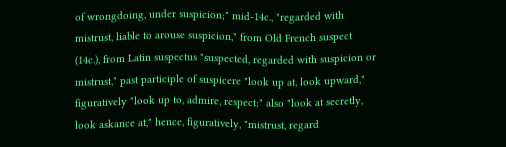of wrongdoing, under suspicion;" mid-14c., "regarded with mistrust, liable to arouse suspicion," from Old French suspect (14c.), from Latin suspectus "suspected, regarded with suspicion or mistrust," past participle of suspicere "look up at, look upward," figuratively "look up to, admire, respect;" also "look at secretly, look askance at," hence, figuratively, "mistrust, regard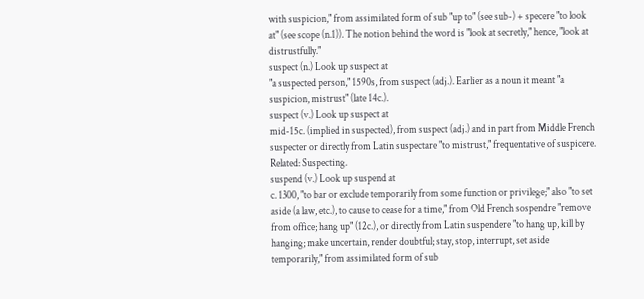with suspicion," from assimilated form of sub "up to" (see sub-) + specere "to look at" (see scope (n.1)). The notion behind the word is "look at secretly," hence, "look at distrustfully."
suspect (n.) Look up suspect at
"a suspected person," 1590s, from suspect (adj.). Earlier as a noun it meant "a suspicion, mistrust" (late 14c.).
suspect (v.) Look up suspect at
mid-15c. (implied in suspected), from suspect (adj.) and in part from Middle French suspecter or directly from Latin suspectare "to mistrust," frequentative of suspicere. Related: Suspecting.
suspend (v.) Look up suspend at
c. 1300, "to bar or exclude temporarily from some function or privilege;" also "to set aside (a law, etc.), to cause to cease for a time," from Old French sospendre "remove from office; hang up" (12c.), or directly from Latin suspendere "to hang up, kill by hanging; make uncertain, render doubtful; stay, stop, interrupt, set aside temporarily," from assimilated form of sub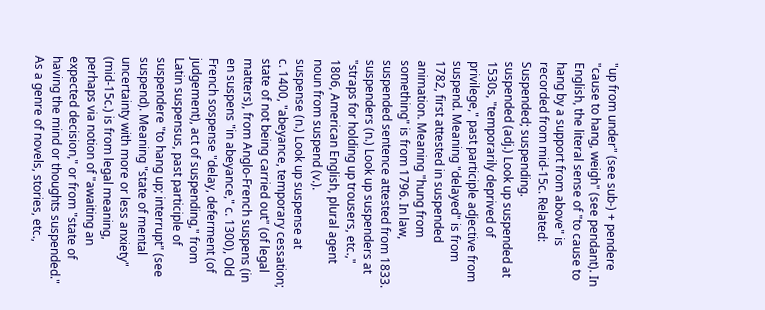"up from under" (see sub-) + pendere "cause to hang, weigh" (see pendant). In English, the literal sense of "to cause to hang by a support from above" is recorded from mid-15c. Related: Suspended; suspending.
suspended (adj.) Look up suspended at
1530s, "temporarily deprived of privilege," past participle adjective from suspend. Meaning "delayed" is from 1782, first attested in suspended animation. Meaning "hung from something" is from 1796. In law, suspended sentence attested from 1833.
suspenders (n.) Look up suspenders at
"straps for holding up trousers, etc.," 1806, American English, plural agent noun from suspend (v.).
suspense (n.) Look up suspense at
c. 1400, "abeyance, temporary cessation; state of not being carried out" (of legal matters), from Anglo-French suspens (in en suspens "in abeyance," c. 1300), Old French sospense "delay, deferment (of judgement), act of suspending," from Latin suspensus, past participle of suspendere "to hang up; interrupt" (see suspend). Meaning "state of mental uncertainty with more or less anxiety" (mid-15c.) is from legal meaning, perhaps via notion of "awaiting an expected decision," or from "state of having the mind or thoughts suspended." As a genre of novels, stories, etc.,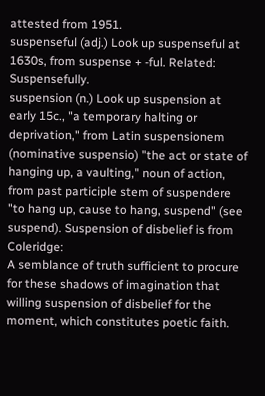attested from 1951.
suspenseful (adj.) Look up suspenseful at
1630s, from suspense + -ful. Related: Suspensefully.
suspension (n.) Look up suspension at
early 15c., "a temporary halting or deprivation," from Latin suspensionem (nominative suspensio) "the act or state of hanging up, a vaulting," noun of action, from past participle stem of suspendere "to hang up, cause to hang, suspend" (see suspend). Suspension of disbelief is from Coleridge:
A semblance of truth sufficient to procure for these shadows of imagination that willing suspension of disbelief for the moment, which constitutes poetic faith.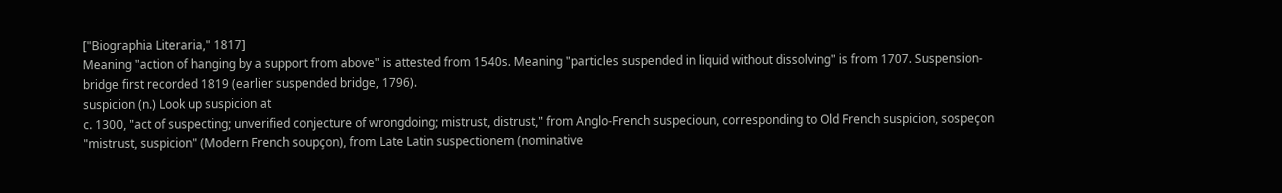["Biographia Literaria," 1817]
Meaning "action of hanging by a support from above" is attested from 1540s. Meaning "particles suspended in liquid without dissolving" is from 1707. Suspension-bridge first recorded 1819 (earlier suspended bridge, 1796).
suspicion (n.) Look up suspicion at
c. 1300, "act of suspecting; unverified conjecture of wrongdoing; mistrust, distrust," from Anglo-French suspecioun, corresponding to Old French suspicion, sospeçon "mistrust, suspicion" (Modern French soupçon), from Late Latin suspectionem (nominative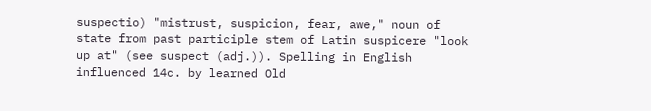suspectio) "mistrust, suspicion, fear, awe," noun of state from past participle stem of Latin suspicere "look up at" (see suspect (adj.)). Spelling in English influenced 14c. by learned Old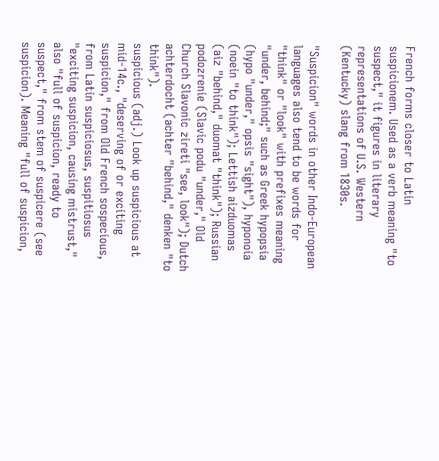French forms closer to Latin suspicionem. Used as a verb meaning "to suspect," it figures in literary representations of U.S. Western (Kentucky) slang from 1830s.

"Suspicion" words in other Indo-European languages also tend to be words for "think" or "look" with prefixes meaning "under, behind;" such as Greek hypopsia (hypo "under," opsis "sight"), hyponoia (noein "to think"); Lettish aizduomas (aiz "behind," duomat "think"); Russian podozrenie (Slavic podu "under," Old Church Slavonic zireti "see, look"); Dutch achterdocht (achter "behind," denken "to think").
suspicious (adj.) Look up suspicious at
mid-14c., "deserving of or exciting suspicion," from Old French sospecious, from Latin suspiciosus, suspitiosus "exciting suspicion, causing mistrust," also "full of suspicion, ready to suspect," from stem of suspicere (see suspicion). Meaning "full of suspicion,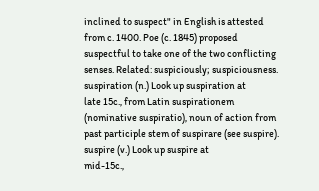inclined to suspect" in English is attested from c. 1400. Poe (c. 1845) proposed suspectful to take one of the two conflicting senses. Related: suspiciously; suspiciousness.
suspiration (n.) Look up suspiration at
late 15c., from Latin suspirationem (nominative suspiratio), noun of action from past participle stem of suspirare (see suspire).
suspire (v.) Look up suspire at
mid-15c.,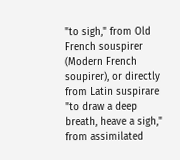"to sigh," from Old French souspirer (Modern French soupirer), or directly from Latin suspirare "to draw a deep breath, heave a sigh," from assimilated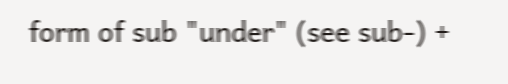form of sub "under" (see sub-) +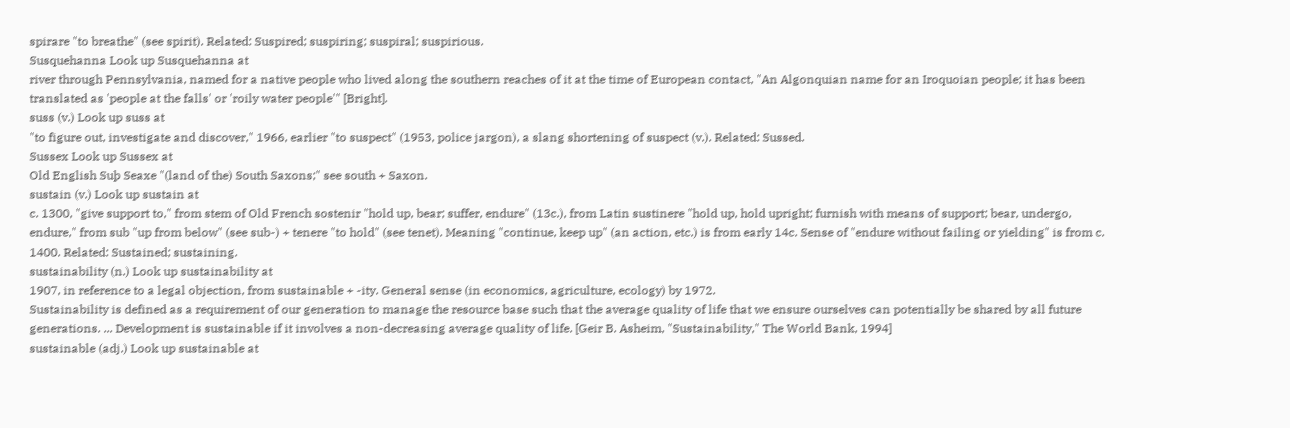spirare "to breathe" (see spirit). Related: Suspired; suspiring; suspiral; suspirious.
Susquehanna Look up Susquehanna at
river through Pennsylvania, named for a native people who lived along the southern reaches of it at the time of European contact, "An Algonquian name for an Iroquoian people; it has been translated as 'people at the falls' or 'roily water people'" [Bright].
suss (v.) Look up suss at
"to figure out, investigate and discover," 1966, earlier "to suspect" (1953, police jargon), a slang shortening of suspect (v.). Related: Sussed.
Sussex Look up Sussex at
Old English Suþ Seaxe "(land of the) South Saxons;" see south + Saxon.
sustain (v.) Look up sustain at
c. 1300, "give support to," from stem of Old French sostenir "hold up, bear; suffer, endure" (13c.), from Latin sustinere "hold up, hold upright; furnish with means of support; bear, undergo, endure," from sub "up from below" (see sub-) + tenere "to hold" (see tenet). Meaning "continue, keep up" (an action, etc.) is from early 14c. Sense of "endure without failing or yielding" is from c. 1400. Related: Sustained; sustaining.
sustainability (n.) Look up sustainability at
1907, in reference to a legal objection, from sustainable + -ity. General sense (in economics, agriculture, ecology) by 1972.
Sustainability is defined as a requirement of our generation to manage the resource base such that the average quality of life that we ensure ourselves can potentially be shared by all future generations. ... Development is sustainable if it involves a non-decreasing average quality of life. [Geir B. Asheim, "Sustainability," The World Bank, 1994]
sustainable (adj.) Look up sustainable at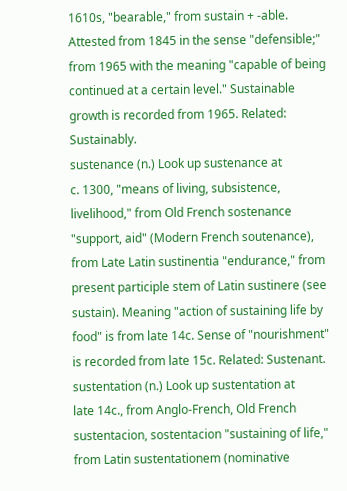1610s, "bearable," from sustain + -able. Attested from 1845 in the sense "defensible;" from 1965 with the meaning "capable of being continued at a certain level." Sustainable growth is recorded from 1965. Related: Sustainably.
sustenance (n.) Look up sustenance at
c. 1300, "means of living, subsistence, livelihood," from Old French sostenance "support, aid" (Modern French soutenance), from Late Latin sustinentia "endurance," from present participle stem of Latin sustinere (see sustain). Meaning "action of sustaining life by food" is from late 14c. Sense of "nourishment" is recorded from late 15c. Related: Sustenant.
sustentation (n.) Look up sustentation at
late 14c., from Anglo-French, Old French sustentacion, sostentacion "sustaining of life," from Latin sustentationem (nominative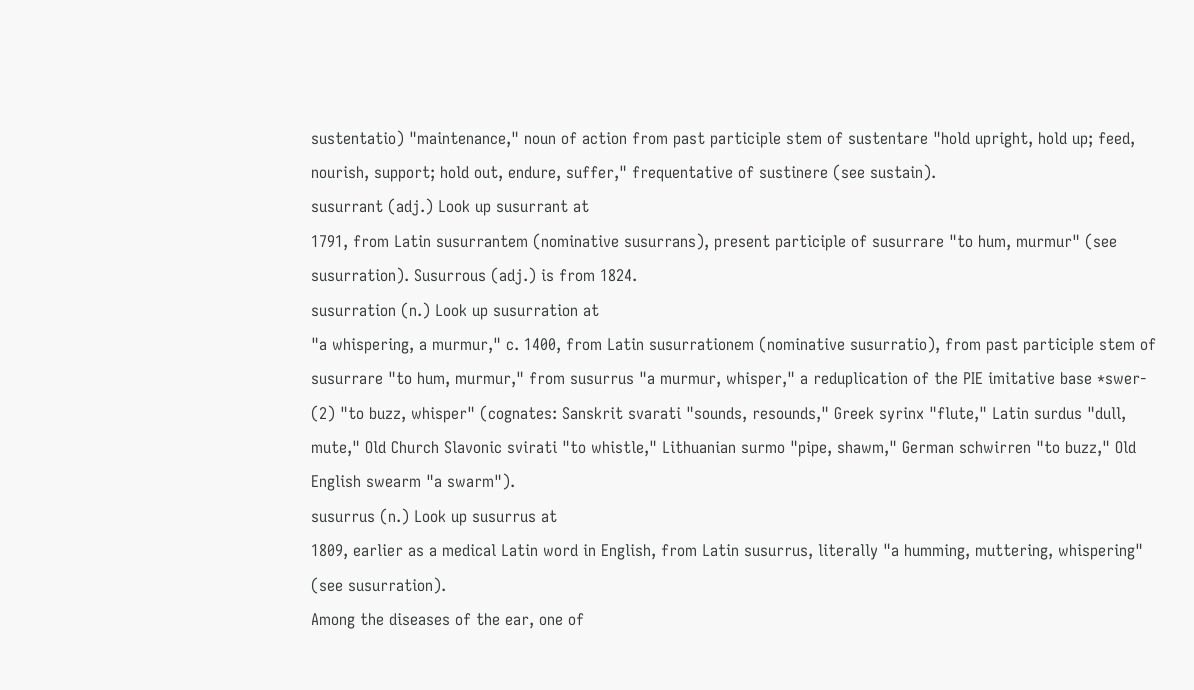sustentatio) "maintenance," noun of action from past participle stem of sustentare "hold upright, hold up; feed, nourish, support; hold out, endure, suffer," frequentative of sustinere (see sustain).
susurrant (adj.) Look up susurrant at
1791, from Latin susurrantem (nominative susurrans), present participle of susurrare "to hum, murmur" (see susurration). Susurrous (adj.) is from 1824.
susurration (n.) Look up susurration at
"a whispering, a murmur," c. 1400, from Latin susurrationem (nominative susurratio), from past participle stem of susurrare "to hum, murmur," from susurrus "a murmur, whisper," a reduplication of the PIE imitative base *swer- (2) "to buzz, whisper" (cognates: Sanskrit svarati "sounds, resounds," Greek syrinx "flute," Latin surdus "dull, mute," Old Church Slavonic svirati "to whistle," Lithuanian surmo "pipe, shawm," German schwirren "to buzz," Old English swearm "a swarm").
susurrus (n.) Look up susurrus at
1809, earlier as a medical Latin word in English, from Latin susurrus, literally "a humming, muttering, whispering" (see susurration).
Among the diseases of the ear, one of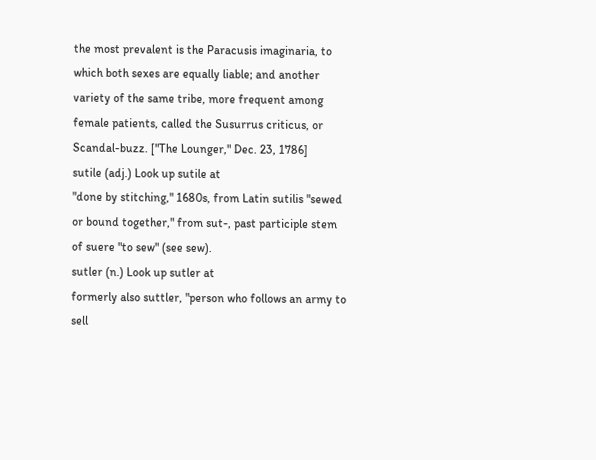the most prevalent is the Paracusis imaginaria, to which both sexes are equally liable; and another variety of the same tribe, more frequent among female patients, called the Susurrus criticus, or Scandal-buzz. ["The Lounger," Dec. 23, 1786]
sutile (adj.) Look up sutile at
"done by stitching," 1680s, from Latin sutilis "sewed or bound together," from sut-, past participle stem of suere "to sew" (see sew).
sutler (n.) Look up sutler at
formerly also suttler, "person who follows an army to sell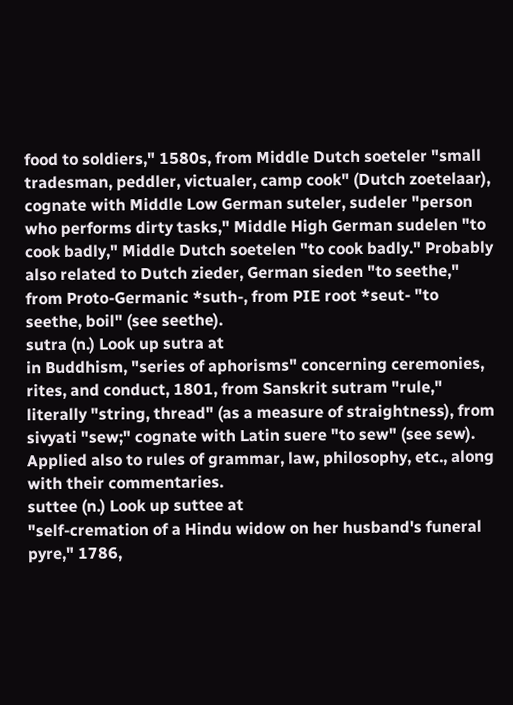food to soldiers," 1580s, from Middle Dutch soeteler "small tradesman, peddler, victualer, camp cook" (Dutch zoetelaar), cognate with Middle Low German suteler, sudeler "person who performs dirty tasks," Middle High German sudelen "to cook badly," Middle Dutch soetelen "to cook badly." Probably also related to Dutch zieder, German sieden "to seethe," from Proto-Germanic *suth-, from PIE root *seut- "to seethe, boil" (see seethe).
sutra (n.) Look up sutra at
in Buddhism, "series of aphorisms" concerning ceremonies, rites, and conduct, 1801, from Sanskrit sutram "rule," literally "string, thread" (as a measure of straightness), from sivyati "sew;" cognate with Latin suere "to sew" (see sew). Applied also to rules of grammar, law, philosophy, etc., along with their commentaries.
suttee (n.) Look up suttee at
"self-cremation of a Hindu widow on her husband's funeral pyre," 1786,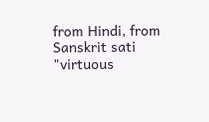from Hindi, from Sanskrit sati "virtuous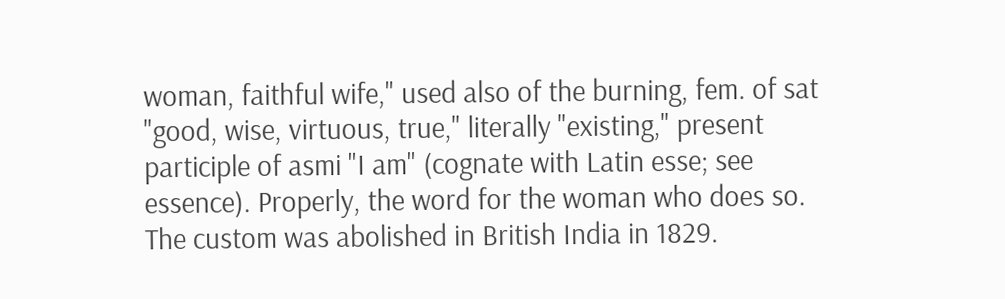woman, faithful wife," used also of the burning, fem. of sat "good, wise, virtuous, true," literally "existing," present participle of asmi "I am" (cognate with Latin esse; see essence). Properly, the word for the woman who does so. The custom was abolished in British India in 1829.